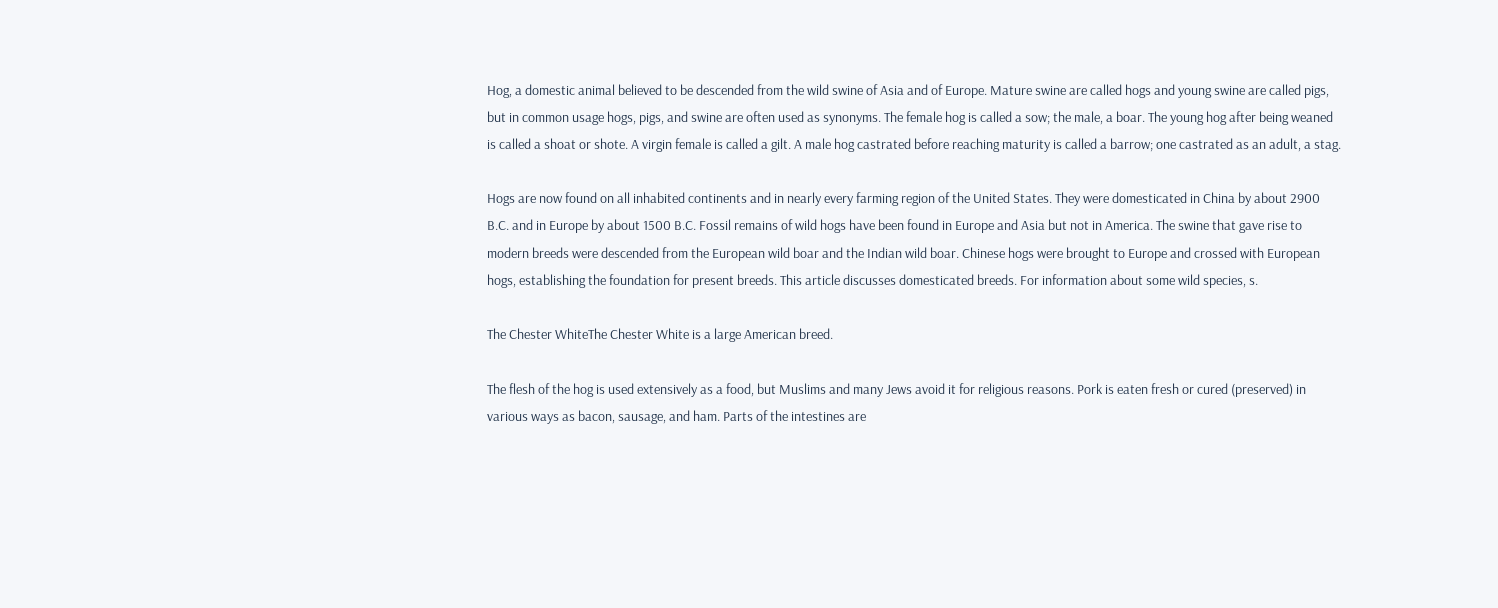Hog, a domestic animal believed to be descended from the wild swine of Asia and of Europe. Mature swine are called hogs and young swine are called pigs, but in common usage hogs, pigs, and swine are often used as synonyms. The female hog is called a sow; the male, a boar. The young hog after being weaned is called a shoat or shote. A virgin female is called a gilt. A male hog castrated before reaching maturity is called a barrow; one castrated as an adult, a stag.

Hogs are now found on all inhabited continents and in nearly every farming region of the United States. They were domesticated in China by about 2900 B.C. and in Europe by about 1500 B.C. Fossil remains of wild hogs have been found in Europe and Asia but not in America. The swine that gave rise to modern breeds were descended from the European wild boar and the Indian wild boar. Chinese hogs were brought to Europe and crossed with European hogs, establishing the foundation for present breeds. This article discusses domesticated breeds. For information about some wild species, s.

The Chester WhiteThe Chester White is a large American breed.

The flesh of the hog is used extensively as a food, but Muslims and many Jews avoid it for religious reasons. Pork is eaten fresh or cured (preserved) in various ways as bacon, sausage, and ham. Parts of the intestines are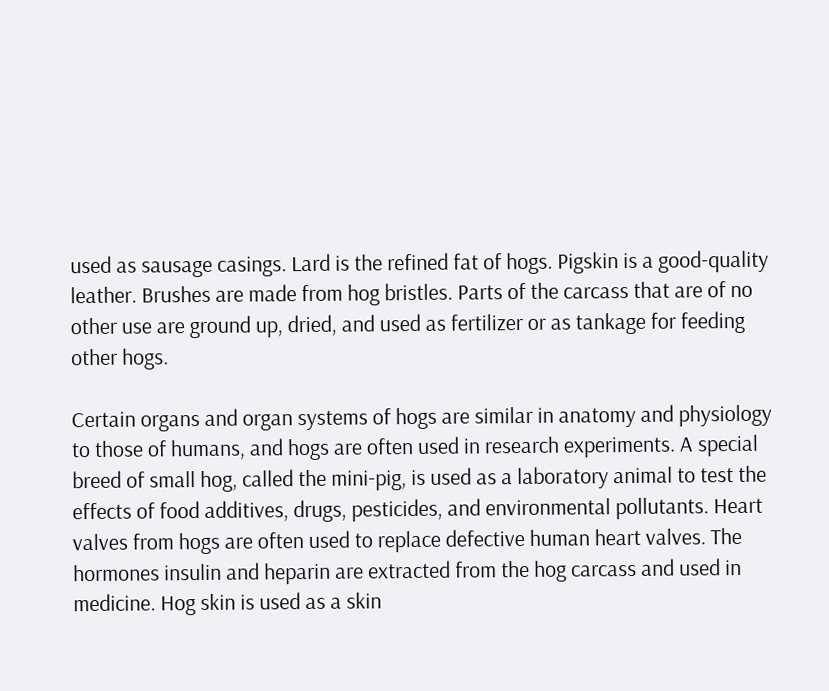used as sausage casings. Lard is the refined fat of hogs. Pigskin is a good-quality leather. Brushes are made from hog bristles. Parts of the carcass that are of no other use are ground up, dried, and used as fertilizer or as tankage for feeding other hogs.

Certain organs and organ systems of hogs are similar in anatomy and physiology to those of humans, and hogs are often used in research experiments. A special breed of small hog, called the mini-pig, is used as a laboratory animal to test the effects of food additives, drugs, pesticides, and environmental pollutants. Heart valves from hogs are often used to replace defective human heart valves. The hormones insulin and heparin are extracted from the hog carcass and used in medicine. Hog skin is used as a skin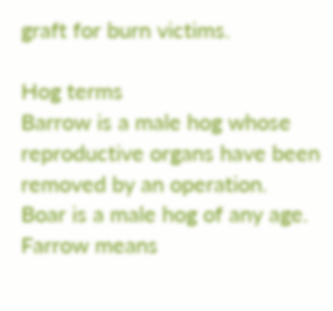graft for burn victims.

Hog terms
Barrow is a male hog whose reproductive organs have been removed by an operation.
Boar is a male hog of any age.
Farrow means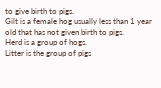to give birth to pigs.
Gilt is a female hog usually less than 1 year old that has not given birth to pigs.
Herd is a group of hogs.
Litter is the group of pigs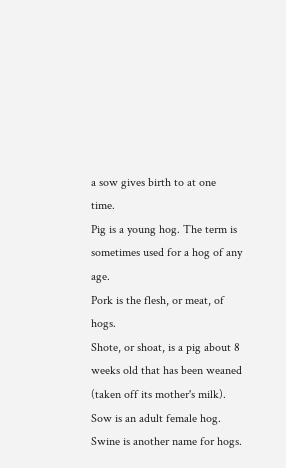a sow gives birth to at one time.
Pig is a young hog. The term is sometimes used for a hog of any age.
Pork is the flesh, or meat, of hogs.
Shote, or shoat, is a pig about 8 weeks old that has been weaned (taken off its mother's milk).
Sow is an adult female hog.
Swine is another name for hogs.